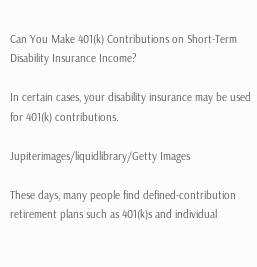Can You Make 401(k) Contributions on Short-Term Disability Insurance Income?

In certain cases, your disability insurance may be used for 401(k) contributions.

Jupiterimages/liquidlibrary/Getty Images

These days, many people find defined-contribution retirement plans such as 401(k)s and individual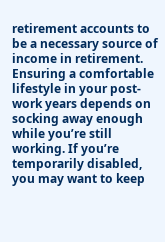retirement accounts to be a necessary source of income in retirement. Ensuring a comfortable lifestyle in your post-work years depends on socking away enough while you’re still working. If you’re temporarily disabled, you may want to keep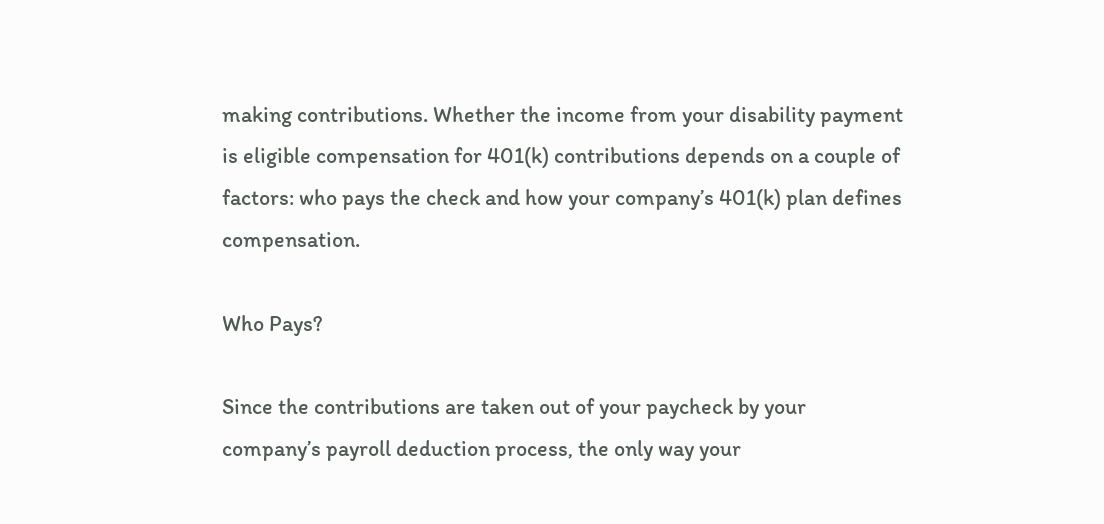making contributions. Whether the income from your disability payment is eligible compensation for 401(k) contributions depends on a couple of factors: who pays the check and how your company’s 401(k) plan defines compensation.

Who Pays?

Since the contributions are taken out of your paycheck by your company’s payroll deduction process, the only way your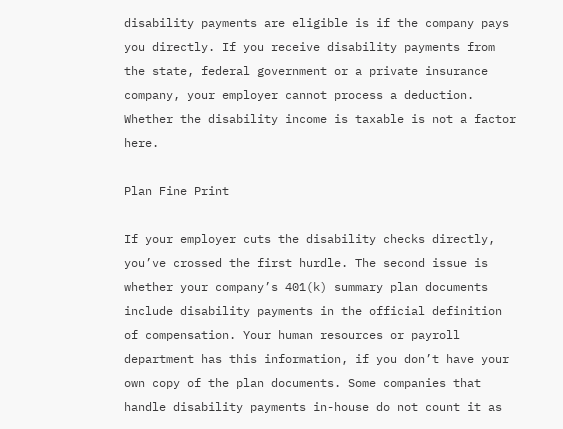disability payments are eligible is if the company pays you directly. If you receive disability payments from the state, federal government or a private insurance company, your employer cannot process a deduction. Whether the disability income is taxable is not a factor here.

Plan Fine Print

If your employer cuts the disability checks directly, you’ve crossed the first hurdle. The second issue is whether your company’s 401(k) summary plan documents include disability payments in the official definition of compensation. Your human resources or payroll department has this information, if you don’t have your own copy of the plan documents. Some companies that handle disability payments in-house do not count it as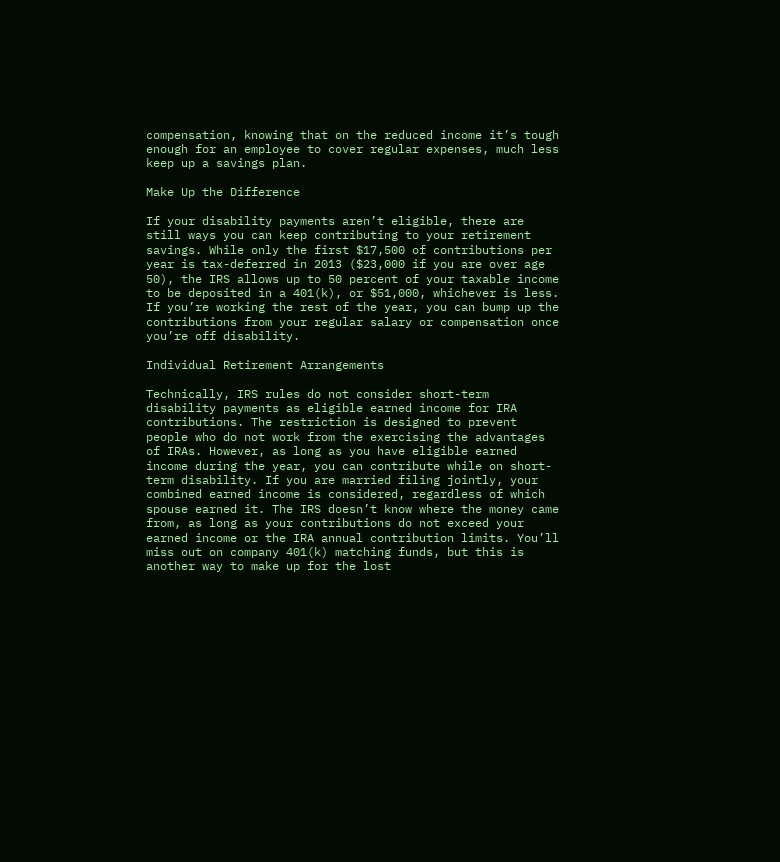compensation, knowing that on the reduced income it’s tough enough for an employee to cover regular expenses, much less keep up a savings plan.

Make Up the Difference

If your disability payments aren’t eligible, there are still ways you can keep contributing to your retirement savings. While only the first $17,500 of contributions per year is tax-deferred in 2013 ($23,000 if you are over age 50), the IRS allows up to 50 percent of your taxable income to be deposited in a 401(k), or $51,000, whichever is less. If you’re working the rest of the year, you can bump up the contributions from your regular salary or compensation once you’re off disability.

Individual Retirement Arrangements

Technically, IRS rules do not consider short-term disability payments as eligible earned income for IRA contributions. The restriction is designed to prevent people who do not work from the exercising the advantages of IRAs. However, as long as you have eligible earned income during the year, you can contribute while on short-term disability. If you are married filing jointly, your combined earned income is considered, regardless of which spouse earned it. The IRS doesn’t know where the money came from, as long as your contributions do not exceed your earned income or the IRA annual contribution limits. You’ll miss out on company 401(k) matching funds, but this is another way to make up for the lost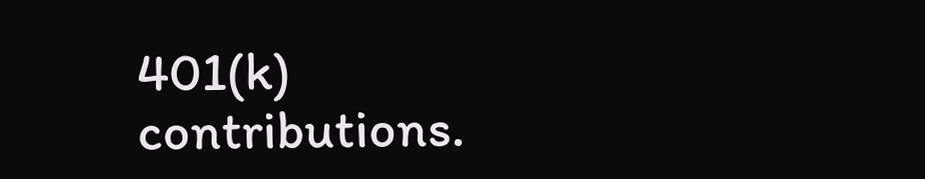401(k) contributions.